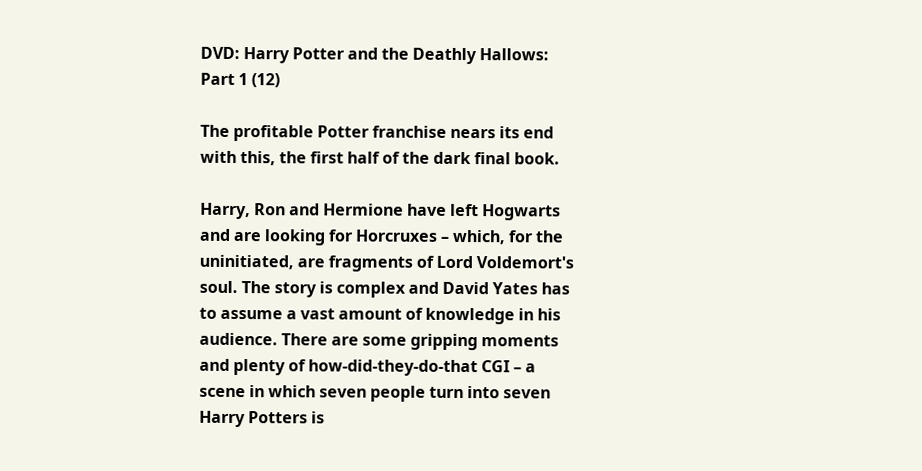DVD: Harry Potter and the Deathly Hallows: Part 1 (12)

The profitable Potter franchise nears its end with this, the first half of the dark final book.

Harry, Ron and Hermione have left Hogwarts and are looking for Horcruxes – which, for the uninitiated, are fragments of Lord Voldemort's soul. The story is complex and David Yates has to assume a vast amount of knowledge in his audience. There are some gripping moments and plenty of how-did-they-do-that CGI – a scene in which seven people turn into seven Harry Potters is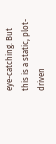eye-catching. But this is a static, plot-driven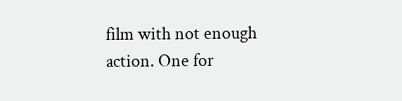film with not enough action. One for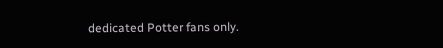dedicated Potter fans only.